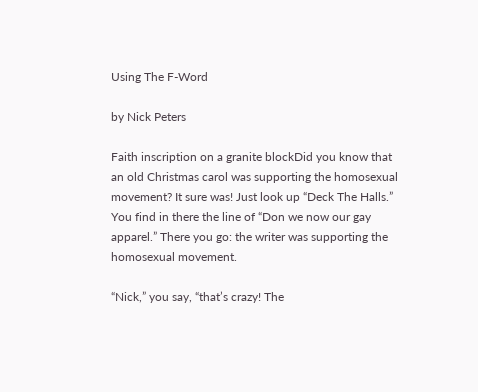Using The F-Word

by Nick Peters

Faith inscription on a granite blockDid you know that an old Christmas carol was supporting the homosexual movement? It sure was! Just look up “Deck The Halls.” You find in there the line of “Don we now our gay apparel.” There you go: the writer was supporting the homosexual movement.

“Nick,” you say, “that’s crazy! The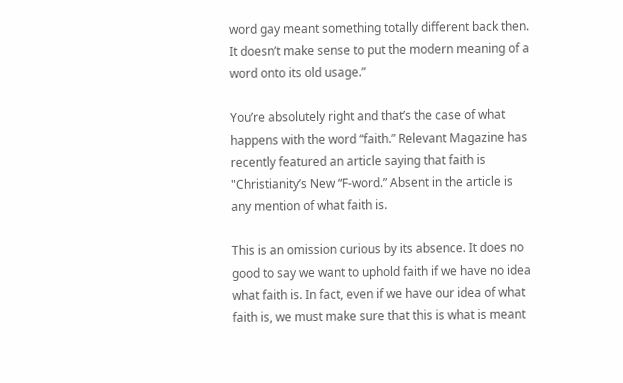word gay meant something totally different back then. It doesn’t make sense to put the modern meaning of a word onto its old usage.”

You’re absolutely right and that’s the case of what happens with the word “faith.” Relevant Magazine has recently featured an article saying that faith is "Christianity’s New “F-word.” Absent in the article is any mention of what faith is.

This is an omission curious by its absence. It does no good to say we want to uphold faith if we have no idea what faith is. In fact, even if we have our idea of what faith is, we must make sure that this is what is meant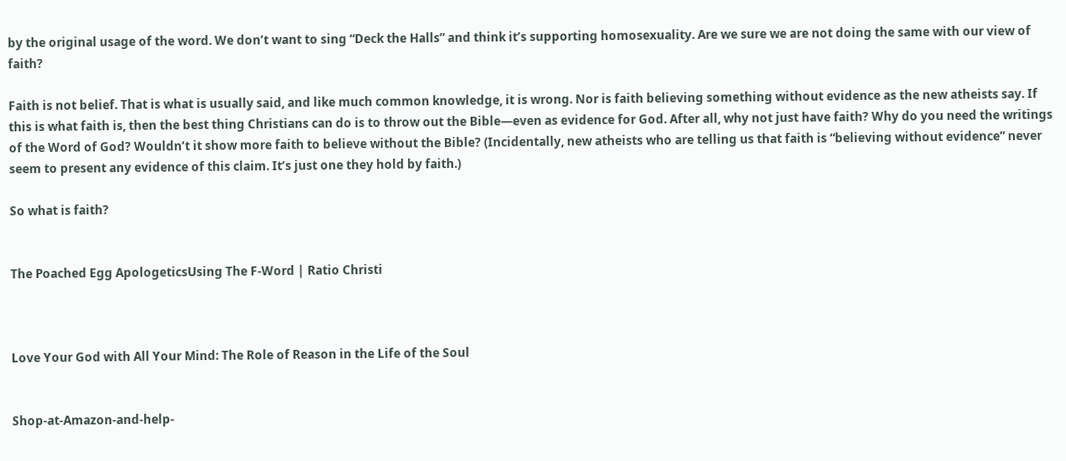by the original usage of the word. We don’t want to sing “Deck the Halls” and think it’s supporting homosexuality. Are we sure we are not doing the same with our view of faith?

Faith is not belief. That is what is usually said, and like much common knowledge, it is wrong. Nor is faith believing something without evidence as the new atheists say. If this is what faith is, then the best thing Christians can do is to throw out the Bible—even as evidence for God. After all, why not just have faith? Why do you need the writings of the Word of God? Wouldn’t it show more faith to believe without the Bible? (Incidentally, new atheists who are telling us that faith is “believing without evidence” never seem to present any evidence of this claim. It’s just one they hold by faith.)

So what is faith?


The Poached Egg ApologeticsUsing The F-Word | Ratio Christi



Love Your God with All Your Mind: The Role of Reason in the Life of the Soul


Shop-at-Amazon-and-help-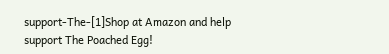support-The-[1]Shop at Amazon and help support The Poached Egg!